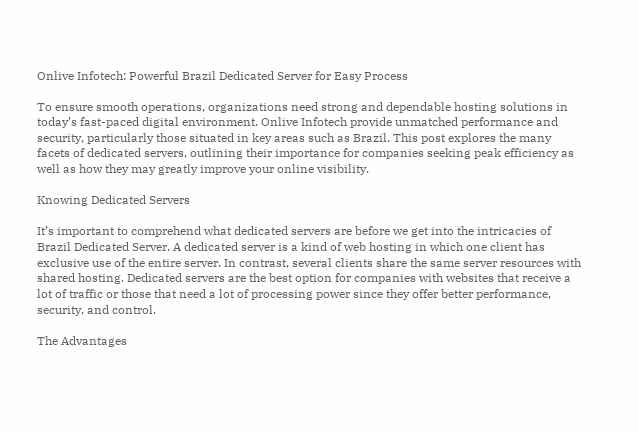Onlive Infotech: Powerful Brazil Dedicated Server for Easy Process

To ensure smooth operations, organizations need strong and dependable hosting solutions in today’s fast-paced digital environment. Onlive Infotech provide unmatched performance and security, particularly those situated in key areas such as Brazil. This post explores the many facets of dedicated servers, outlining their importance for companies seeking peak efficiency as well as how they may greatly improve your online visibility.

Knowing Dedicated Servers

It’s important to comprehend what dedicated servers are before we get into the intricacies of Brazil Dedicated Server. A dedicated server is a kind of web hosting in which one client has exclusive use of the entire server. In contrast, several clients share the same server resources with shared hosting. Dedicated servers are the best option for companies with websites that receive a lot of traffic or those that need a lot of processing power since they offer better performance, security, and control.

The Advantages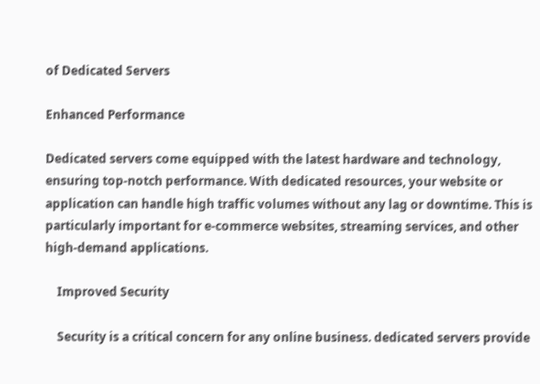of Dedicated Servers

Enhanced Performance

Dedicated servers come equipped with the latest hardware and technology, ensuring top-notch performance. With dedicated resources, your website or application can handle high traffic volumes without any lag or downtime. This is particularly important for e-commerce websites, streaming services, and other high-demand applications.

    Improved Security

    Security is a critical concern for any online business. dedicated servers provide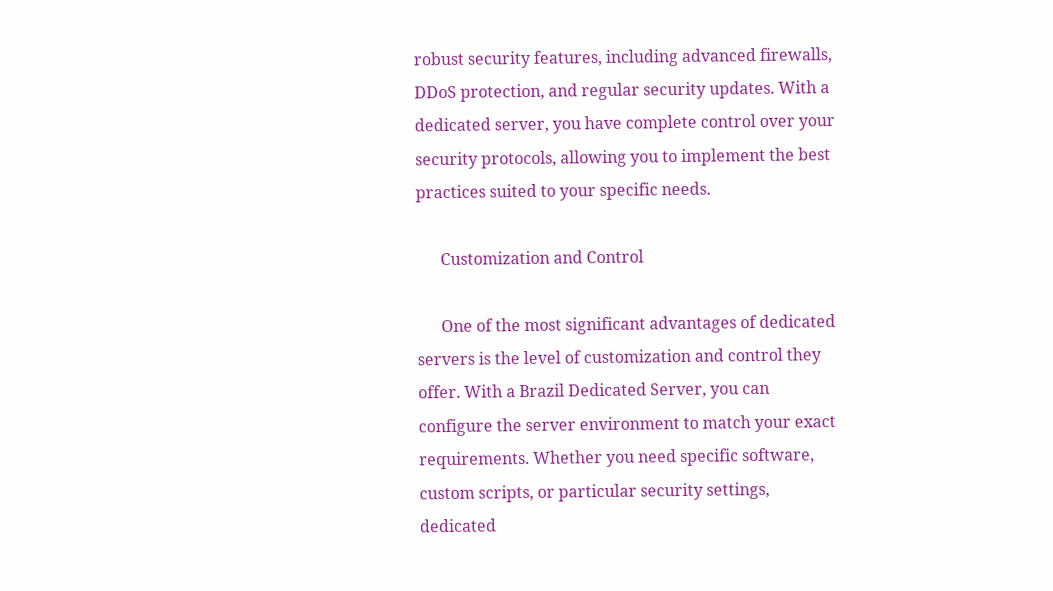robust security features, including advanced firewalls, DDoS protection, and regular security updates. With a dedicated server, you have complete control over your security protocols, allowing you to implement the best practices suited to your specific needs.

      Customization and Control

      One of the most significant advantages of dedicated servers is the level of customization and control they offer. With a Brazil Dedicated Server, you can configure the server environment to match your exact requirements. Whether you need specific software, custom scripts, or particular security settings, dedicated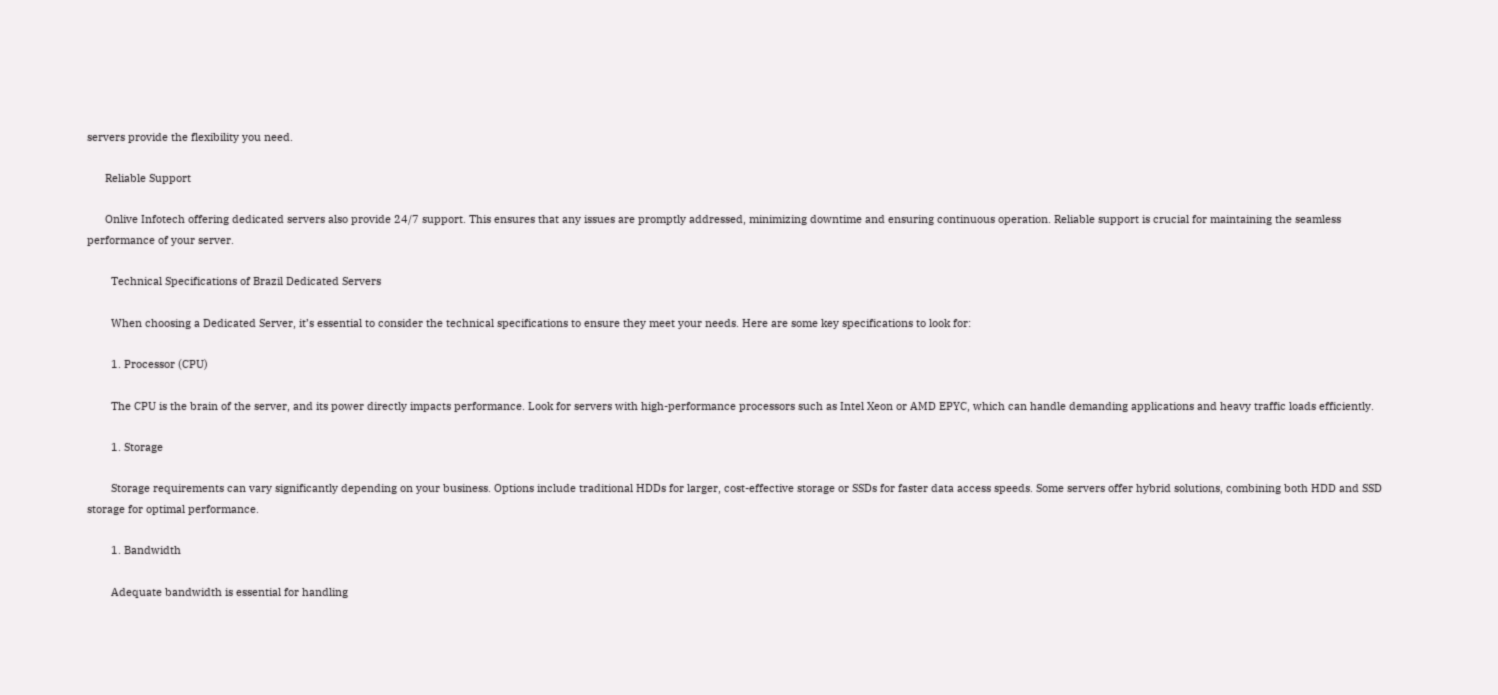servers provide the flexibility you need.

      Reliable Support

      Onlive Infotech offering dedicated servers also provide 24/7 support. This ensures that any issues are promptly addressed, minimizing downtime and ensuring continuous operation. Reliable support is crucial for maintaining the seamless performance of your server.

        Technical Specifications of Brazil Dedicated Servers

        When choosing a Dedicated Server, it’s essential to consider the technical specifications to ensure they meet your needs. Here are some key specifications to look for:

        1. Processor (CPU)

        The CPU is the brain of the server, and its power directly impacts performance. Look for servers with high-performance processors such as Intel Xeon or AMD EPYC, which can handle demanding applications and heavy traffic loads efficiently.

        1. Storage

        Storage requirements can vary significantly depending on your business. Options include traditional HDDs for larger, cost-effective storage or SSDs for faster data access speeds. Some servers offer hybrid solutions, combining both HDD and SSD storage for optimal performance.

        1. Bandwidth

        Adequate bandwidth is essential for handling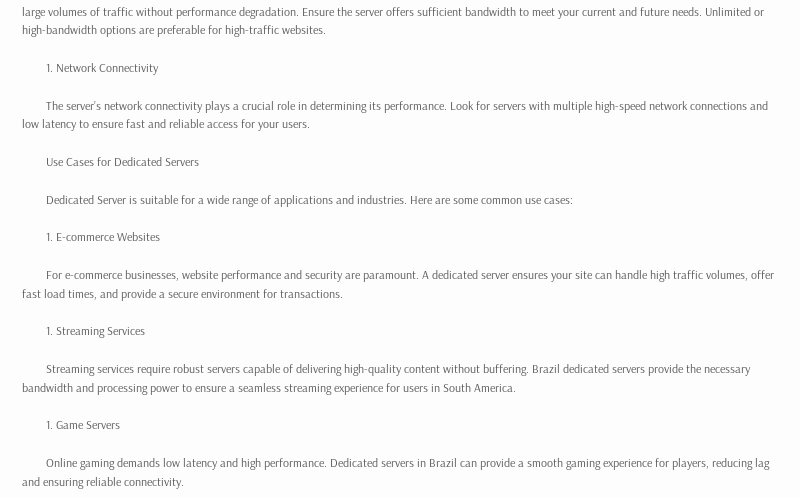large volumes of traffic without performance degradation. Ensure the server offers sufficient bandwidth to meet your current and future needs. Unlimited or high-bandwidth options are preferable for high-traffic websites.

        1. Network Connectivity

        The server’s network connectivity plays a crucial role in determining its performance. Look for servers with multiple high-speed network connections and low latency to ensure fast and reliable access for your users.

        Use Cases for Dedicated Servers

        Dedicated Server is suitable for a wide range of applications and industries. Here are some common use cases:

        1. E-commerce Websites

        For e-commerce businesses, website performance and security are paramount. A dedicated server ensures your site can handle high traffic volumes, offer fast load times, and provide a secure environment for transactions.

        1. Streaming Services

        Streaming services require robust servers capable of delivering high-quality content without buffering. Brazil dedicated servers provide the necessary bandwidth and processing power to ensure a seamless streaming experience for users in South America.

        1. Game Servers

        Online gaming demands low latency and high performance. Dedicated servers in Brazil can provide a smooth gaming experience for players, reducing lag and ensuring reliable connectivity.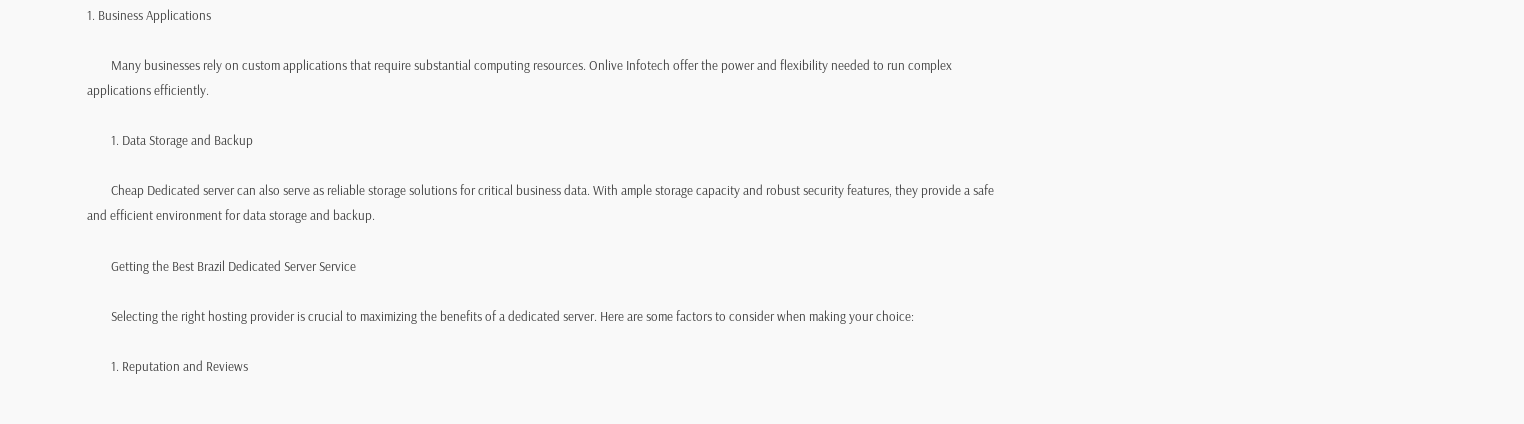1. Business Applications

        Many businesses rely on custom applications that require substantial computing resources. Onlive Infotech offer the power and flexibility needed to run complex applications efficiently.

        1. Data Storage and Backup

        Cheap Dedicated server can also serve as reliable storage solutions for critical business data. With ample storage capacity and robust security features, they provide a safe and efficient environment for data storage and backup.

        Getting the Best Brazil Dedicated Server Service

        Selecting the right hosting provider is crucial to maximizing the benefits of a dedicated server. Here are some factors to consider when making your choice:

        1. Reputation and Reviews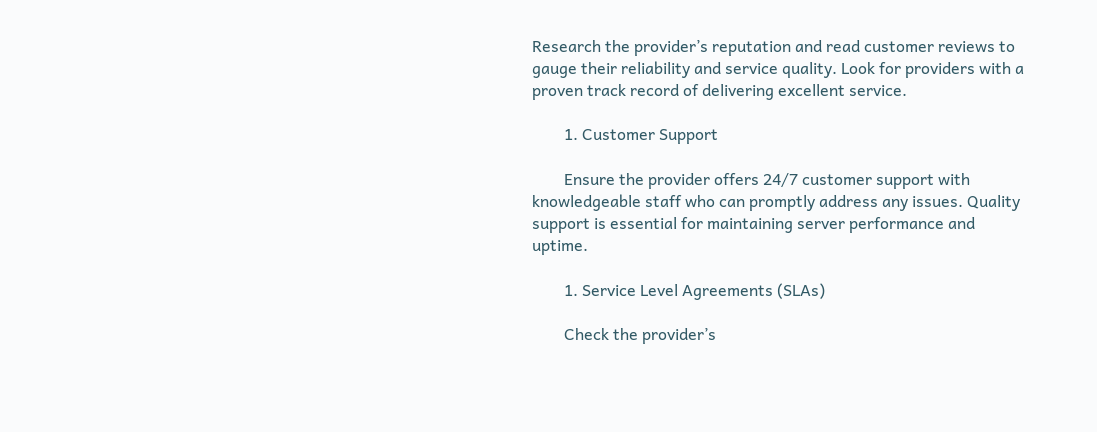Research the provider’s reputation and read customer reviews to gauge their reliability and service quality. Look for providers with a proven track record of delivering excellent service.

        1. Customer Support

        Ensure the provider offers 24/7 customer support with knowledgeable staff who can promptly address any issues. Quality support is essential for maintaining server performance and uptime.

        1. Service Level Agreements (SLAs)

        Check the provider’s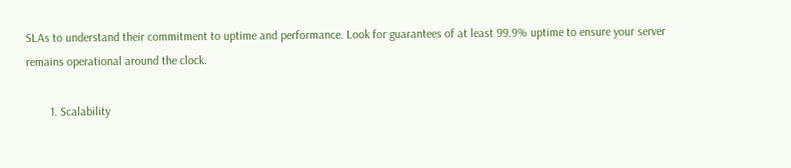SLAs to understand their commitment to uptime and performance. Look for guarantees of at least 99.9% uptime to ensure your server remains operational around the clock.

        1. Scalability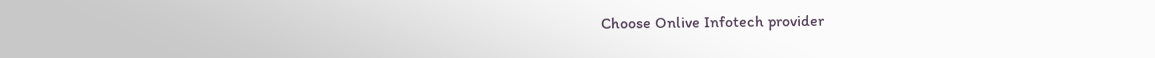Choose Onlive Infotech provider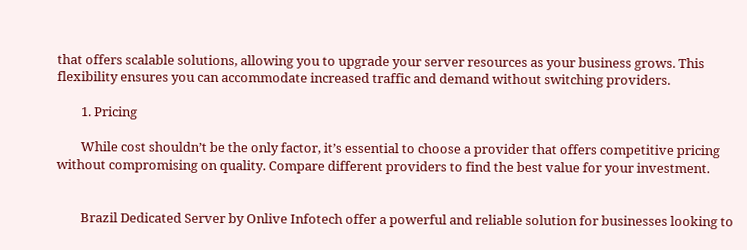that offers scalable solutions, allowing you to upgrade your server resources as your business grows. This flexibility ensures you can accommodate increased traffic and demand without switching providers.

        1. Pricing

        While cost shouldn’t be the only factor, it’s essential to choose a provider that offers competitive pricing without compromising on quality. Compare different providers to find the best value for your investment.


        Brazil Dedicated Server by Onlive Infotech offer a powerful and reliable solution for businesses looking to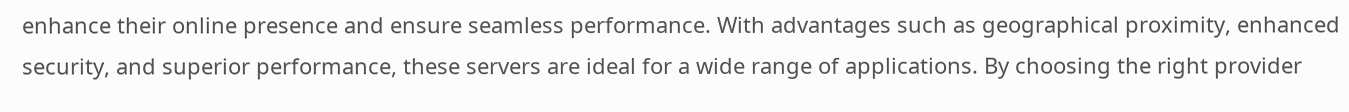enhance their online presence and ensure seamless performance. With advantages such as geographical proximity, enhanced security, and superior performance, these servers are ideal for a wide range of applications. By choosing the right provider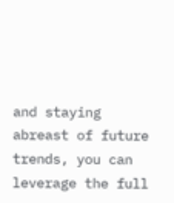and staying abreast of future trends, you can leverage the full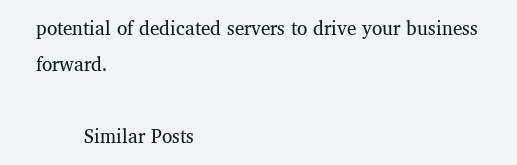potential of dedicated servers to drive your business forward.

        Similar Posts